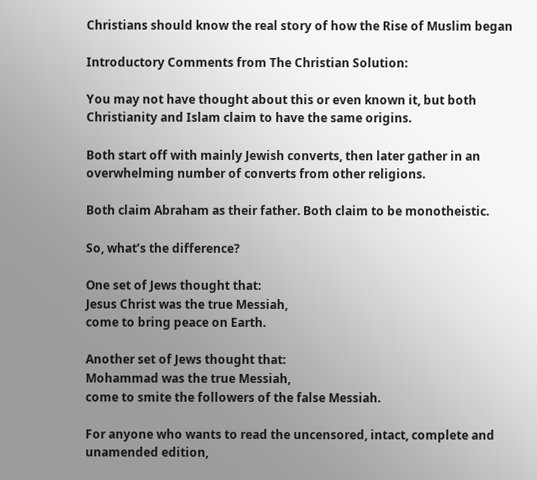Christians should know the real story of how the Rise of Muslim began

Introductory Comments from The Christian Solution:

You may not have thought about this or even known it, but both Christianity and Islam claim to have the same origins.

Both start off with mainly Jewish converts, then later gather in an overwhelming number of converts from other religions.

Both claim Abraham as their father. Both claim to be monotheistic.

So, what’s the difference?

One set of Jews thought that:
Jesus Christ was the true Messiah,
come to bring peace on Earth.

Another set of Jews thought that:
Mohammad was the true Messiah,
come to smite the followers of the false Messiah.

For anyone who wants to read the uncensored, intact, complete and unamended edition,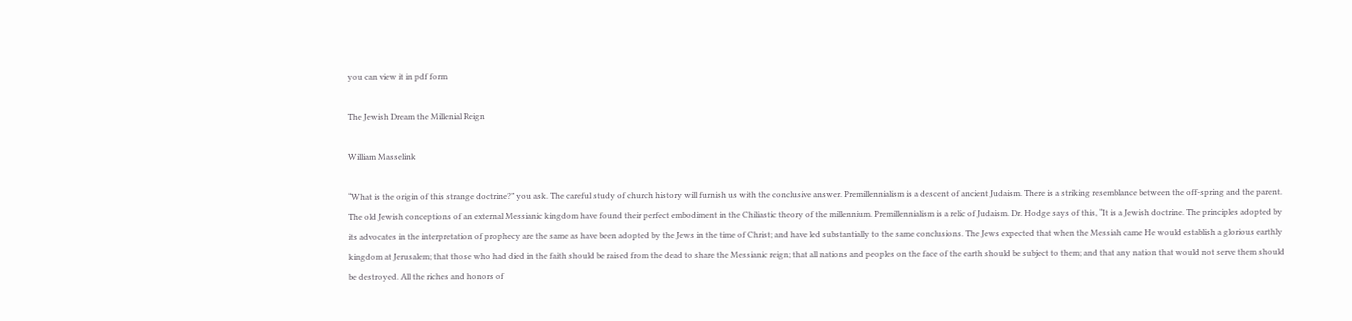you can view it in pdf form

The Jewish Dream the Millenial Reign

William Masselink

“What is the origin of this strange doctrine?” you ask. The careful study of church history will furnish us with the conclusive answer. Premillennialism is a descent of ancient Judaism. There is a striking resemblance between the off-spring and the parent. The old Jewish conceptions of an external Messianic kingdom have found their perfect embodiment in the Chiliastic theory of the millennium. Premillennialism is a relic of Judaism. Dr. Hodge says of this, “It is a Jewish doctrine. The principles adopted by its advocates in the interpretation of prophecy are the same as have been adopted by the Jews in the time of Christ; and have led substantially to the same conclusions. The Jews expected that when the Messiah came He would establish a glorious earthly kingdom at Jerusalem; that those who had died in the faith should be raised from the dead to share the Messianic reign; that all nations and peoples on the face of the earth should be subject to them; and that any nation that would not serve them should be destroyed. All the riches and honors of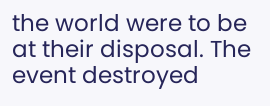the world were to be at their disposal. The event destroyed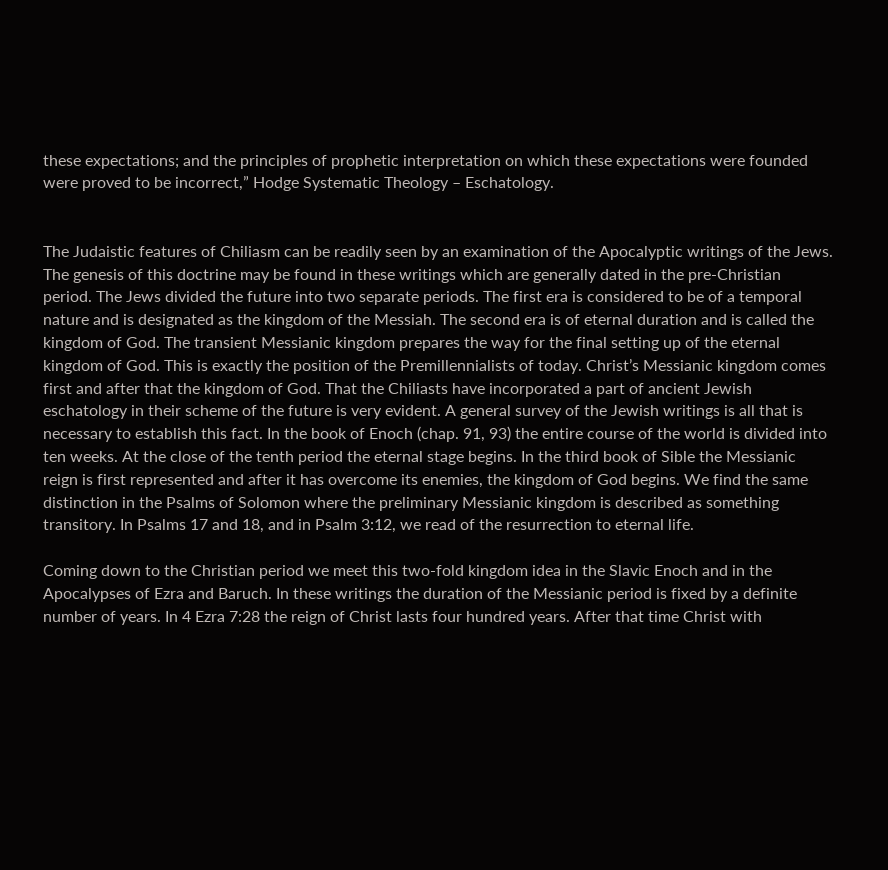these expectations; and the principles of prophetic interpretation on which these expectations were founded were proved to be incorrect,” Hodge Systematic Theology – Eschatology.


The Judaistic features of Chiliasm can be readily seen by an examination of the Apocalyptic writings of the Jews. The genesis of this doctrine may be found in these writings which are generally dated in the pre-Christian period. The Jews divided the future into two separate periods. The first era is considered to be of a temporal nature and is designated as the kingdom of the Messiah. The second era is of eternal duration and is called the kingdom of God. The transient Messianic kingdom prepares the way for the final setting up of the eternal kingdom of God. This is exactly the position of the Premillennialists of today. Christ’s Messianic kingdom comes first and after that the kingdom of God. That the Chiliasts have incorporated a part of ancient Jewish eschatology in their scheme of the future is very evident. A general survey of the Jewish writings is all that is necessary to establish this fact. In the book of Enoch (chap. 91, 93) the entire course of the world is divided into ten weeks. At the close of the tenth period the eternal stage begins. In the third book of Sible the Messianic reign is first represented and after it has overcome its enemies, the kingdom of God begins. We find the same distinction in the Psalms of Solomon where the preliminary Messianic kingdom is described as something transitory. In Psalms 17 and 18, and in Psalm 3:12, we read of the resurrection to eternal life.

Coming down to the Christian period we meet this two-fold kingdom idea in the Slavic Enoch and in the Apocalypses of Ezra and Baruch. In these writings the duration of the Messianic period is fixed by a definite number of years. In 4 Ezra 7:28 the reign of Christ lasts four hundred years. After that time Christ with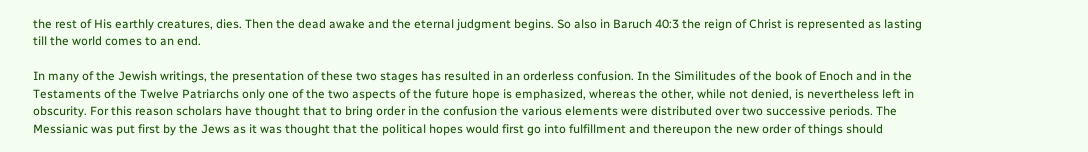the rest of His earthly creatures, dies. Then the dead awake and the eternal judgment begins. So also in Baruch 40:3 the reign of Christ is represented as lasting till the world comes to an end.

In many of the Jewish writings, the presentation of these two stages has resulted in an orderless confusion. In the Similitudes of the book of Enoch and in the Testaments of the Twelve Patriarchs only one of the two aspects of the future hope is emphasized, whereas the other, while not denied, is nevertheless left in obscurity. For this reason scholars have thought that to bring order in the confusion the various elements were distributed over two successive periods. The Messianic was put first by the Jews as it was thought that the political hopes would first go into fulfillment and thereupon the new order of things should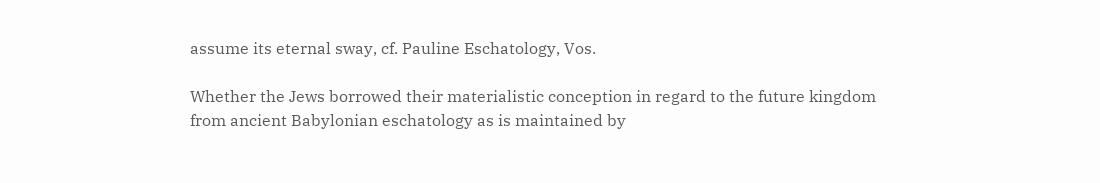assume its eternal sway, cf. Pauline Eschatology, Vos.

Whether the Jews borrowed their materialistic conception in regard to the future kingdom from ancient Babylonian eschatology as is maintained by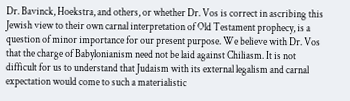Dr. Bavinck, Hoekstra, and others, or whether Dr. Vos is correct in ascribing this Jewish view to their own carnal interpretation of Old Testament prophecy, is a question of minor importance for our present purpose. We believe with Dr. Vos that the charge of Babylonianism need not be laid against Chiliasm. It is not difficult for us to understand that Judaism with its external legalism and carnal expectation would come to such a materialistic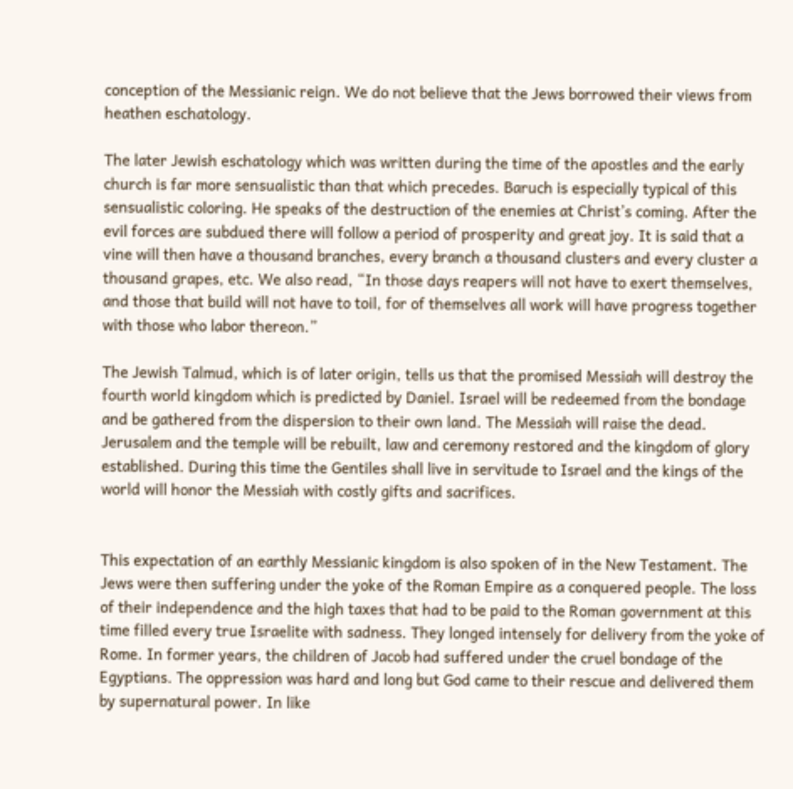conception of the Messianic reign. We do not believe that the Jews borrowed their views from heathen eschatology.

The later Jewish eschatology which was written during the time of the apostles and the early church is far more sensualistic than that which precedes. Baruch is especially typical of this sensualistic coloring. He speaks of the destruction of the enemies at Christ’s coming. After the evil forces are subdued there will follow a period of prosperity and great joy. It is said that a vine will then have a thousand branches, every branch a thousand clusters and every cluster a thousand grapes, etc. We also read, “In those days reapers will not have to exert themselves, and those that build will not have to toil, for of themselves all work will have progress together with those who labor thereon.”

The Jewish Talmud, which is of later origin, tells us that the promised Messiah will destroy the fourth world kingdom which is predicted by Daniel. Israel will be redeemed from the bondage and be gathered from the dispersion to their own land. The Messiah will raise the dead. Jerusalem and the temple will be rebuilt, law and ceremony restored and the kingdom of glory established. During this time the Gentiles shall live in servitude to Israel and the kings of the world will honor the Messiah with costly gifts and sacrifices.


This expectation of an earthly Messianic kingdom is also spoken of in the New Testament. The Jews were then suffering under the yoke of the Roman Empire as a conquered people. The loss of their independence and the high taxes that had to be paid to the Roman government at this time filled every true Israelite with sadness. They longed intensely for delivery from the yoke of Rome. In former years, the children of Jacob had suffered under the cruel bondage of the Egyptians. The oppression was hard and long but God came to their rescue and delivered them by supernatural power. In like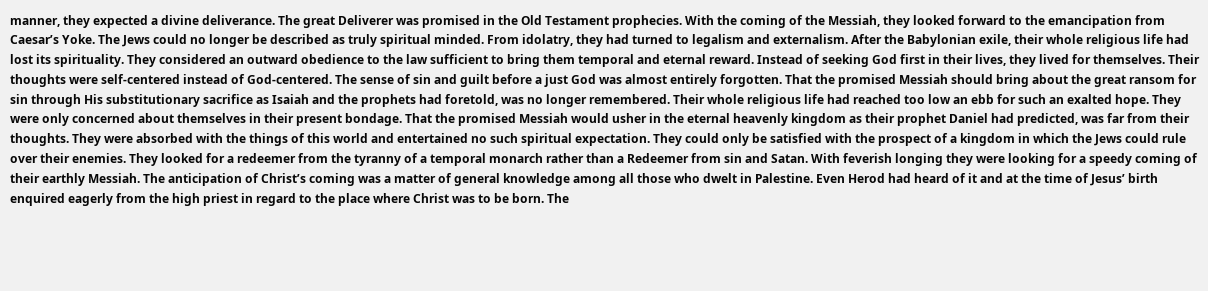manner, they expected a divine deliverance. The great Deliverer was promised in the Old Testament prophecies. With the coming of the Messiah, they looked forward to the emancipation from Caesar’s Yoke. The Jews could no longer be described as truly spiritual minded. From idolatry, they had turned to legalism and externalism. After the Babylonian exile, their whole religious life had lost its spirituality. They considered an outward obedience to the law sufficient to bring them temporal and eternal reward. Instead of seeking God first in their lives, they lived for themselves. Their thoughts were self-centered instead of God-centered. The sense of sin and guilt before a just God was almost entirely forgotten. That the promised Messiah should bring about the great ransom for sin through His substitutionary sacrifice as Isaiah and the prophets had foretold, was no longer remembered. Their whole religious life had reached too low an ebb for such an exalted hope. They were only concerned about themselves in their present bondage. That the promised Messiah would usher in the eternal heavenly kingdom as their prophet Daniel had predicted, was far from their thoughts. They were absorbed with the things of this world and entertained no such spiritual expectation. They could only be satisfied with the prospect of a kingdom in which the Jews could rule over their enemies. They looked for a redeemer from the tyranny of a temporal monarch rather than a Redeemer from sin and Satan. With feverish longing they were looking for a speedy coming of their earthly Messiah. The anticipation of Christ’s coming was a matter of general knowledge among all those who dwelt in Palestine. Even Herod had heard of it and at the time of Jesus’ birth enquired eagerly from the high priest in regard to the place where Christ was to be born. The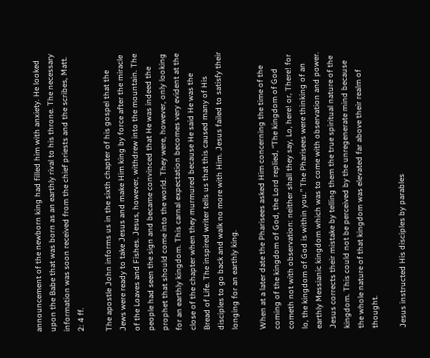announcement of the newborn king had filled him with anxiety. He looked upon the Babe that was born as an earthly rival to his throne. The necessary information was soon received from the chief priests and the scribes, Matt. 2: 4 ff.

The apostle John informs us in the sixth chapter of his gospel that the Jews were ready to take Jesus and make Him king by force after the miracle of the Loaves and Fishes. Jesus, however, withdrew into the mountain. The people had seen the sign and became convinced that He was indeed the prophet that should come into the world. They were, however, only looking for an earthly kingdom. This carnal expectation becomes very evident at the close of the chapter when they murmured because He said He was the Bread of Life. The inspired writer tells us that this caused many of His disciples to go back and walk no more with Him. Jesus failed to satisfy their longing for an earthly king.

When at a later date the Pharisees asked Him concerning the time of the coming of the kingdom of God, the Lord replied, “The kingdom of God cometh not with observation: neither shall they say, Lo, here! or, There! for lo, the kingdom of God is within you.” The Pharisees were thinking of an earthly Messianic kingdom which was to come with observation and power. Jesus corrects their mistake by telling them the true spiritual nature of the kingdom. This could not be perceived by the unregenerate mind because the whole nature of that kingdom was elevated far above their realm of thought.

Jesus instructed His disciples by parables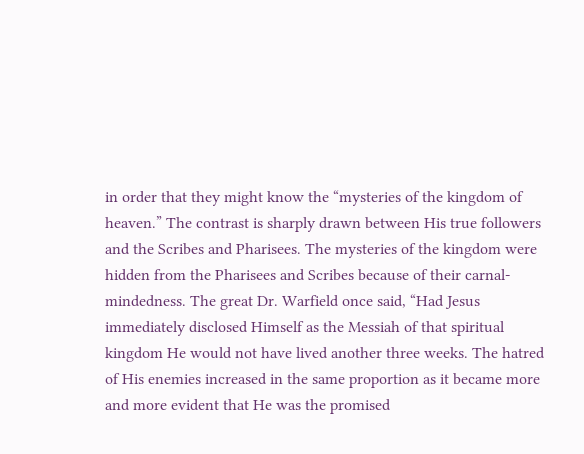in order that they might know the “mysteries of the kingdom of heaven.” The contrast is sharply drawn between His true followers and the Scribes and Pharisees. The mysteries of the kingdom were hidden from the Pharisees and Scribes because of their carnal-mindedness. The great Dr. Warfield once said, “Had Jesus immediately disclosed Himself as the Messiah of that spiritual kingdom He would not have lived another three weeks. The hatred of His enemies increased in the same proportion as it became more and more evident that He was the promised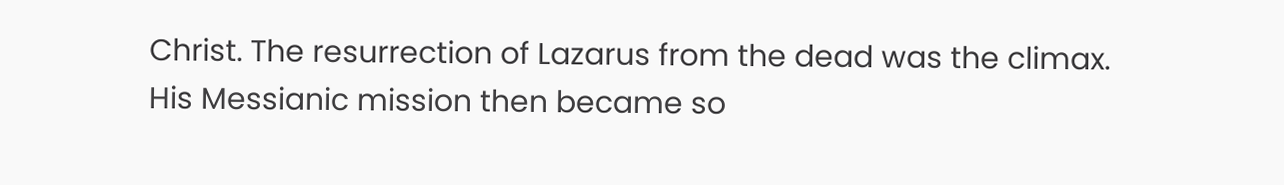Christ. The resurrection of Lazarus from the dead was the climax. His Messianic mission then became so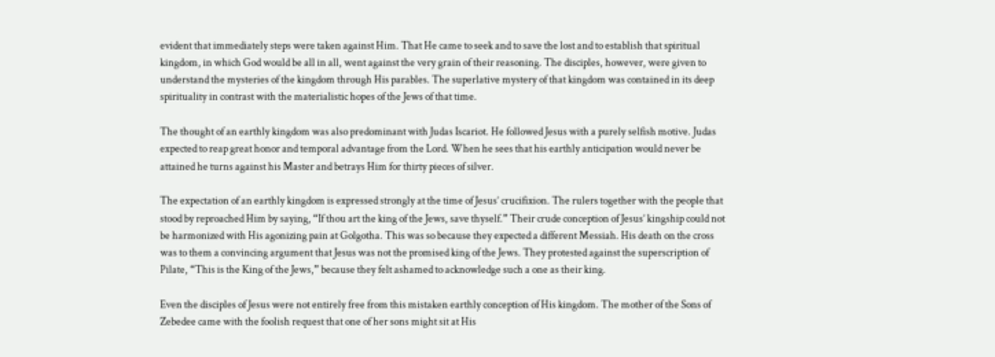evident that immediately steps were taken against Him. That He came to seek and to save the lost and to establish that spiritual kingdom, in which God would be all in all, went against the very grain of their reasoning. The disciples, however, were given to understand the mysteries of the kingdom through His parables. The superlative mystery of that kingdom was contained in its deep spirituality in contrast with the materialistic hopes of the Jews of that time.

The thought of an earthly kingdom was also predominant with Judas Iscariot. He followed Jesus with a purely selfish motive. Judas expected to reap great honor and temporal advantage from the Lord. When he sees that his earthly anticipation would never be attained he turns against his Master and betrays Him for thirty pieces of silver.

The expectation of an earthly kingdom is expressed strongly at the time of Jesus’ crucifixion. The rulers together with the people that stood by reproached Him by saying, “If thou art the king of the Jews, save thyself.” Their crude conception of Jesus’ kingship could not be harmonized with His agonizing pain at Golgotha. This was so because they expected a different Messiah. His death on the cross was to them a convincing argument that Jesus was not the promised king of the Jews. They protested against the superscription of Pilate, “This is the King of the Jews,” because they felt ashamed to acknowledge such a one as their king.

Even the disciples of Jesus were not entirely free from this mistaken earthly conception of His kingdom. The mother of the Sons of Zebedee came with the foolish request that one of her sons might sit at His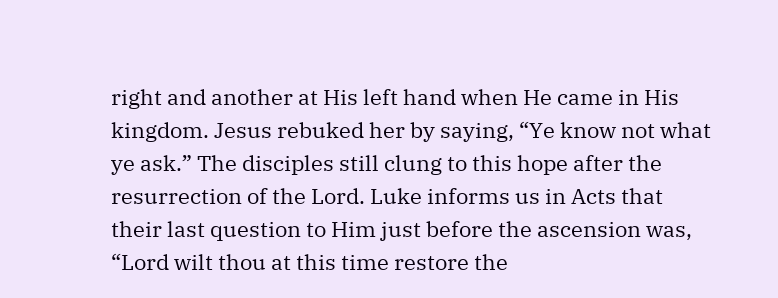right and another at His left hand when He came in His kingdom. Jesus rebuked her by saying, “Ye know not what ye ask.” The disciples still clung to this hope after the resurrection of the Lord. Luke informs us in Acts that their last question to Him just before the ascension was, “Lord wilt thou at this time restore the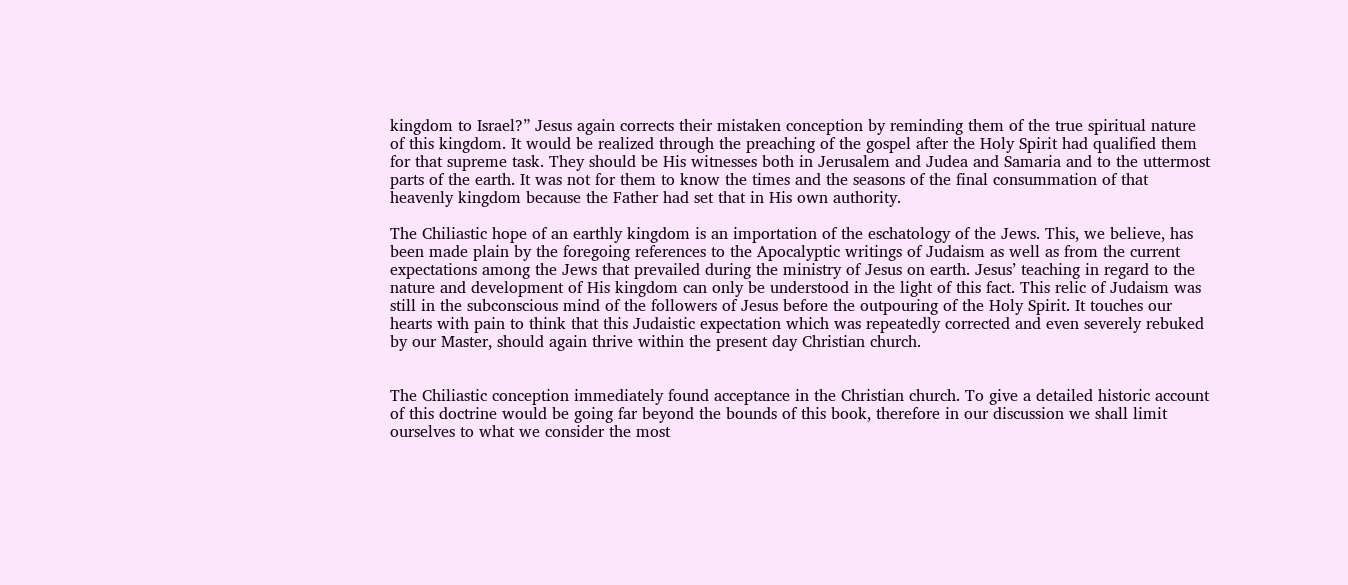kingdom to Israel?” Jesus again corrects their mistaken conception by reminding them of the true spiritual nature of this kingdom. It would be realized through the preaching of the gospel after the Holy Spirit had qualified them for that supreme task. They should be His witnesses both in Jerusalem and Judea and Samaria and to the uttermost parts of the earth. It was not for them to know the times and the seasons of the final consummation of that heavenly kingdom because the Father had set that in His own authority.

The Chiliastic hope of an earthly kingdom is an importation of the eschatology of the Jews. This, we believe, has been made plain by the foregoing references to the Apocalyptic writings of Judaism as well as from the current expectations among the Jews that prevailed during the ministry of Jesus on earth. Jesus’ teaching in regard to the nature and development of His kingdom can only be understood in the light of this fact. This relic of Judaism was still in the subconscious mind of the followers of Jesus before the outpouring of the Holy Spirit. It touches our hearts with pain to think that this Judaistic expectation which was repeatedly corrected and even severely rebuked by our Master, should again thrive within the present day Christian church.


The Chiliastic conception immediately found acceptance in the Christian church. To give a detailed historic account of this doctrine would be going far beyond the bounds of this book, therefore in our discussion we shall limit ourselves to what we consider the most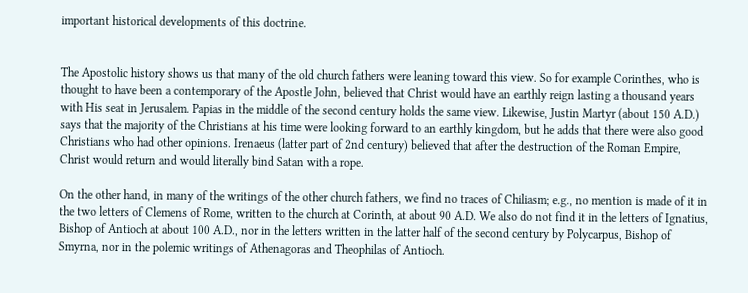important historical developments of this doctrine.


The Apostolic history shows us that many of the old church fathers were leaning toward this view. So for example Corinthes, who is thought to have been a contemporary of the Apostle John, believed that Christ would have an earthly reign lasting a thousand years with His seat in Jerusalem. Papias in the middle of the second century holds the same view. Likewise, Justin Martyr (about 150 A.D.) says that the majority of the Christians at his time were looking forward to an earthly kingdom, but he adds that there were also good Christians who had other opinions. Irenaeus (latter part of 2nd century) believed that after the destruction of the Roman Empire, Christ would return and would literally bind Satan with a rope.

On the other hand, in many of the writings of the other church fathers, we find no traces of Chiliasm; e.g., no mention is made of it in the two letters of Clemens of Rome, written to the church at Corinth, at about 90 A.D. We also do not find it in the letters of Ignatius, Bishop of Antioch at about 100 A.D., nor in the letters written in the latter half of the second century by Polycarpus, Bishop of Smyrna, nor in the polemic writings of Athenagoras and Theophilas of Antioch.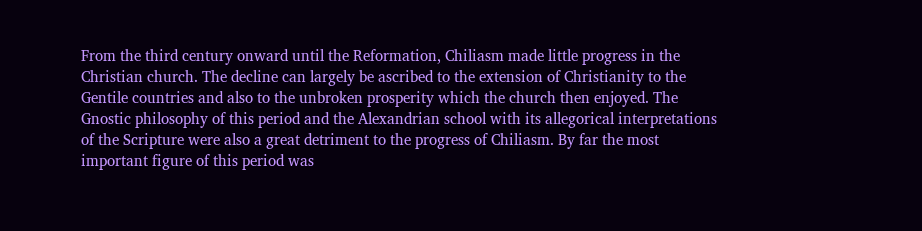From the third century onward until the Reformation, Chiliasm made little progress in the Christian church. The decline can largely be ascribed to the extension of Christianity to the Gentile countries and also to the unbroken prosperity which the church then enjoyed. The Gnostic philosophy of this period and the Alexandrian school with its allegorical interpretations of the Scripture were also a great detriment to the progress of Chiliasm. By far the most important figure of this period was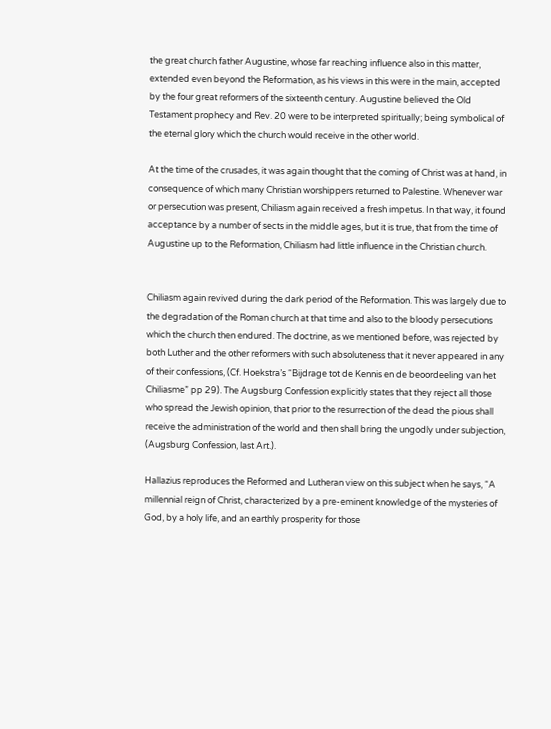the great church father Augustine, whose far reaching influence also in this matter, extended even beyond the Reformation, as his views in this were in the main, accepted by the four great reformers of the sixteenth century. Augustine believed the Old Testament prophecy and Rev. 20 were to be interpreted spiritually; being symbolical of the eternal glory which the church would receive in the other world.

At the time of the crusades, it was again thought that the coming of Christ was at hand, in consequence of which many Christian worshippers returned to Palestine. Whenever war or persecution was present, Chiliasm again received a fresh impetus. In that way, it found acceptance by a number of sects in the middle ages, but it is true, that from the time of Augustine up to the Reformation, Chiliasm had little influence in the Christian church.


Chiliasm again revived during the dark period of the Reformation. This was largely due to the degradation of the Roman church at that time and also to the bloody persecutions which the church then endured. The doctrine, as we mentioned before, was rejected by both Luther and the other reformers with such absoluteness that it never appeared in any of their confessions, (Cf. Hoekstra’s “Bijdrage tot de Kennis en de beoordeeling van het Chiliasme” pp 29). The Augsburg Confession explicitly states that they reject all those who spread the Jewish opinion, that prior to the resurrection of the dead the pious shall receive the administration of the world and then shall bring the ungodly under subjection, (Augsburg Confession, last Art.).

Hallazius reproduces the Reformed and Lutheran view on this subject when he says, “A millennial reign of Christ, characterized by a pre-eminent knowledge of the mysteries of God, by a holy life, and an earthly prosperity for those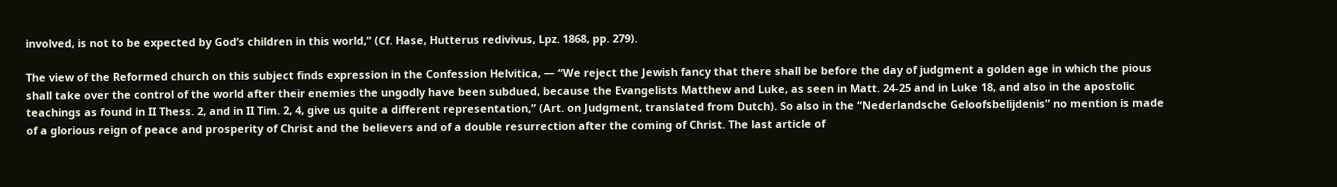involved, is not to be expected by God’s children in this world,” (Cf. Hase, Hutterus redivivus, Lpz. 1868, pp. 279).

The view of the Reformed church on this subject finds expression in the Confession Helvitica, — “We reject the Jewish fancy that there shall be before the day of judgment a golden age in which the pious shall take over the control of the world after their enemies the ungodly have been subdued, because the Evangelists Matthew and Luke, as seen in Matt. 24-25 and in Luke 18, and also in the apostolic teachings as found in II Thess. 2, and in II Tim. 2, 4, give us quite a different representation,” (Art. on Judgment, translated from Dutch). So also in the “Nederlandsche Geloofsbelijdenis” no mention is made of a glorious reign of peace and prosperity of Christ and the believers and of a double resurrection after the coming of Christ. The last article of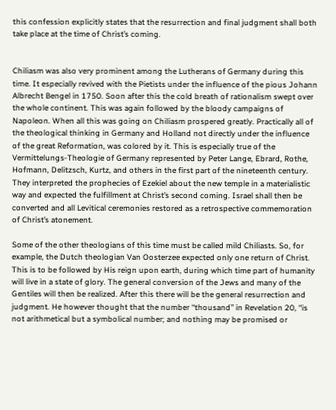this confession explicitly states that the resurrection and final judgment shall both take place at the time of Christ’s coming.


Chiliasm was also very prominent among the Lutherans of Germany during this time. It especially revived with the Pietists under the influence of the pious Johann Albrecht Bengel in 1750. Soon after this the cold breath of rationalism swept over the whole continent. This was again followed by the bloody campaigns of Napoleon. When all this was going on Chiliasm prospered greatly. Practically all of the theological thinking in Germany and Holland not directly under the influence of the great Reformation, was colored by it. This is especially true of the Vermittelungs-Theologie of Germany represented by Peter Lange, Ebrard, Rothe, Hofmann, Delitzsch, Kurtz, and others in the first part of the nineteenth century. They interpreted the prophecies of Ezekiel about the new temple in a materialistic way and expected the fulfillment at Christ’s second coming. Israel shall then be converted and all Levitical ceremonies restored as a retrospective commemoration of Christ’s atonement.

Some of the other theologians of this time must be called mild Chiliasts. So, for example, the Dutch theologian Van Oosterzee expected only one return of Christ. This is to be followed by His reign upon earth, during which time part of humanity will live in a state of glory. The general conversion of the Jews and many of the Gentiles will then be realized. After this there will be the general resurrection and judgment. He however thought that the number “thousand” in Revelation 20, “is not arithmetical but a symbolical number; and nothing may be promised or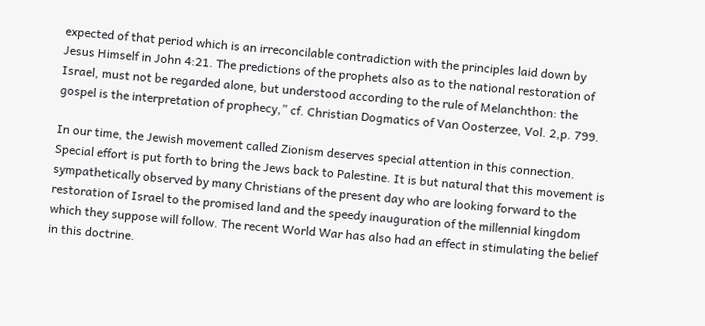expected of that period which is an irreconcilable contradiction with the principles laid down by Jesus Himself in John 4:21. The predictions of the prophets also as to the national restoration of Israel, must not be regarded alone, but understood according to the rule of Melanchthon: the gospel is the interpretation of prophecy,” cf. Christian Dogmatics of Van Oosterzee, Vol. 2,p. 799.

In our time, the Jewish movement called Zionism deserves special attention in this connection. Special effort is put forth to bring the Jews back to Palestine. It is but natural that this movement is sympathetically observed by many Christians of the present day who are looking forward to the restoration of Israel to the promised land and the speedy inauguration of the millennial kingdom which they suppose will follow. The recent World War has also had an effect in stimulating the belief in this doctrine.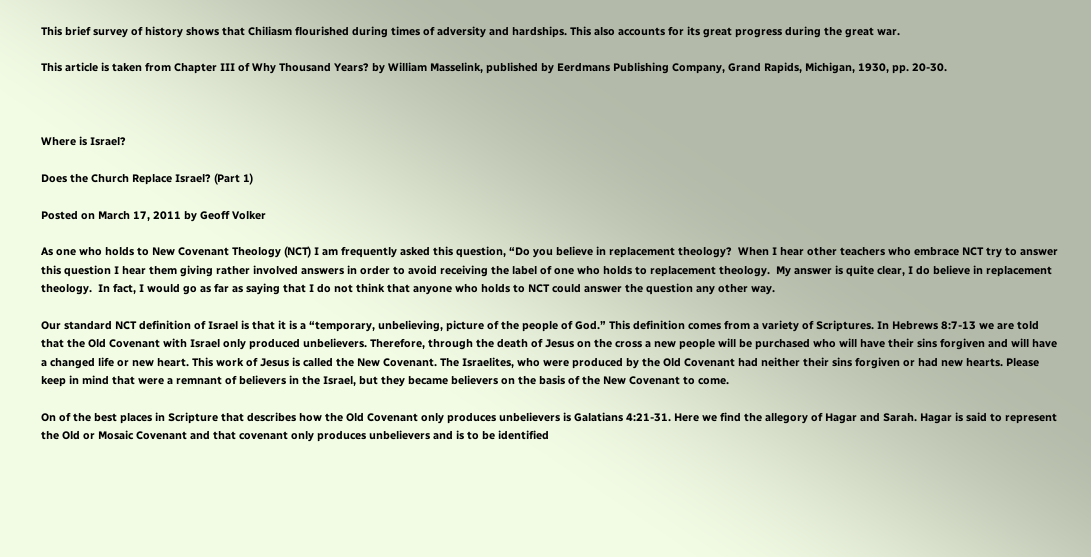This brief survey of history shows that Chiliasm flourished during times of adversity and hardships. This also accounts for its great progress during the great war.

This article is taken from Chapter III of Why Thousand Years? by William Masselink, published by Eerdmans Publishing Company, Grand Rapids, Michigan, 1930, pp. 20-30.



Where is Israel?

Does the Church Replace Israel? (Part 1)

Posted on March 17, 2011 by Geoff Volker

As one who holds to New Covenant Theology (NCT) I am frequently asked this question, “Do you believe in replacement theology?  When I hear other teachers who embrace NCT try to answer this question I hear them giving rather involved answers in order to avoid receiving the label of one who holds to replacement theology.  My answer is quite clear, I do believe in replacement theology.  In fact, I would go as far as saying that I do not think that anyone who holds to NCT could answer the question any other way.

Our standard NCT definition of Israel is that it is a “temporary, unbelieving, picture of the people of God.” This definition comes from a variety of Scriptures. In Hebrews 8:7-13 we are told that the Old Covenant with Israel only produced unbelievers. Therefore, through the death of Jesus on the cross a new people will be purchased who will have their sins forgiven and will have a changed life or new heart. This work of Jesus is called the New Covenant. The Israelites, who were produced by the Old Covenant had neither their sins forgiven or had new hearts. Please keep in mind that were a remnant of believers in the Israel, but they became believers on the basis of the New Covenant to come.

On of the best places in Scripture that describes how the Old Covenant only produces unbelievers is Galatians 4:21-31. Here we find the allegory of Hagar and Sarah. Hagar is said to represent the Old or Mosaic Covenant and that covenant only produces unbelievers and is to be identified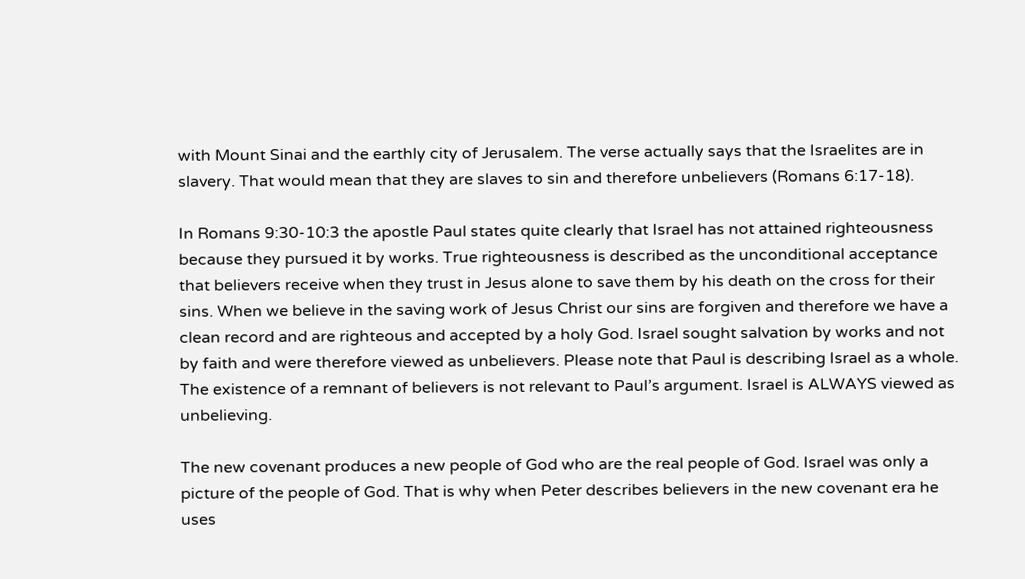with Mount Sinai and the earthly city of Jerusalem. The verse actually says that the Israelites are in slavery. That would mean that they are slaves to sin and therefore unbelievers (Romans 6:17-18).

In Romans 9:30-10:3 the apostle Paul states quite clearly that Israel has not attained righteousness because they pursued it by works. True righteousness is described as the unconditional acceptance that believers receive when they trust in Jesus alone to save them by his death on the cross for their sins. When we believe in the saving work of Jesus Christ our sins are forgiven and therefore we have a clean record and are righteous and accepted by a holy God. Israel sought salvation by works and not by faith and were therefore viewed as unbelievers. Please note that Paul is describing Israel as a whole. The existence of a remnant of believers is not relevant to Paul’s argument. Israel is ALWAYS viewed as unbelieving.

The new covenant produces a new people of God who are the real people of God. Israel was only a picture of the people of God. That is why when Peter describes believers in the new covenant era he uses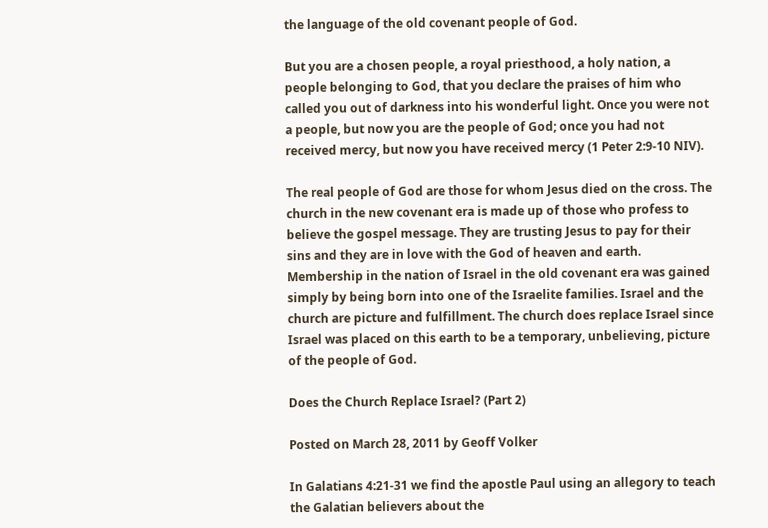the language of the old covenant people of God.

But you are a chosen people, a royal priesthood, a holy nation, a people belonging to God, that you declare the praises of him who called you out of darkness into his wonderful light. Once you were not a people, but now you are the people of God; once you had not received mercy, but now you have received mercy (1 Peter 2:9-10 NIV).

The real people of God are those for whom Jesus died on the cross. The church in the new covenant era is made up of those who profess to believe the gospel message. They are trusting Jesus to pay for their sins and they are in love with the God of heaven and earth. Membership in the nation of Israel in the old covenant era was gained simply by being born into one of the Israelite families. Israel and the church are picture and fulfillment. The church does replace Israel since Israel was placed on this earth to be a temporary, unbelieving, picture of the people of God.

Does the Church Replace Israel? (Part 2)

Posted on March 28, 2011 by Geoff Volker

In Galatians 4:21-31 we find the apostle Paul using an allegory to teach the Galatian believers about the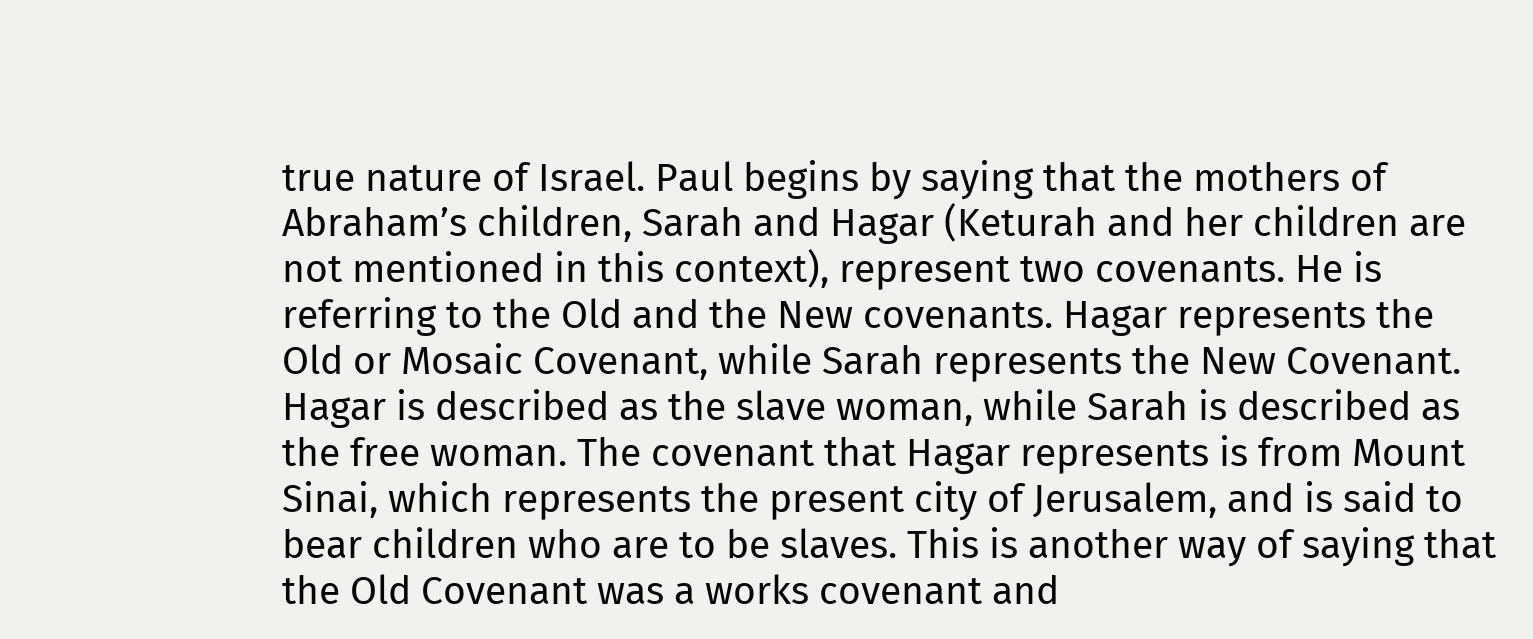true nature of Israel. Paul begins by saying that the mothers of Abraham’s children, Sarah and Hagar (Keturah and her children are not mentioned in this context), represent two covenants. He is referring to the Old and the New covenants. Hagar represents the Old or Mosaic Covenant, while Sarah represents the New Covenant. Hagar is described as the slave woman, while Sarah is described as the free woman. The covenant that Hagar represents is from Mount Sinai, which represents the present city of Jerusalem, and is said to bear children who are to be slaves. This is another way of saying that the Old Covenant was a works covenant and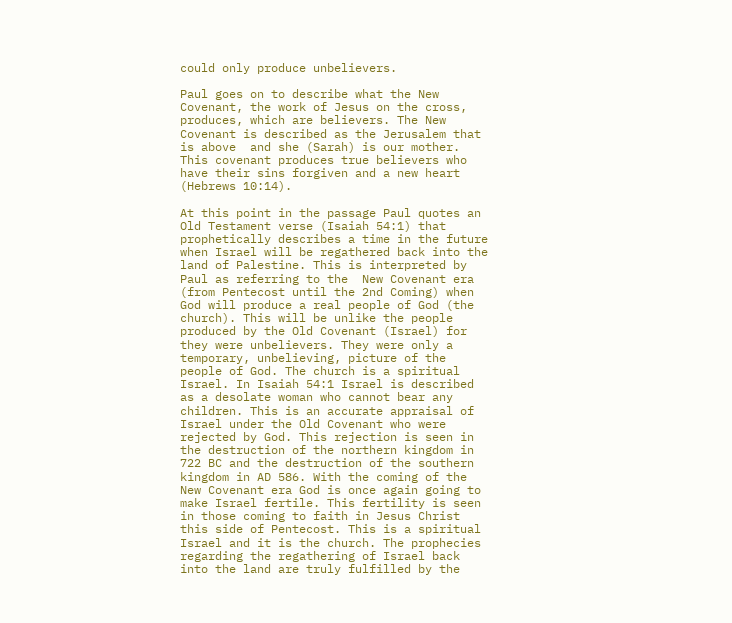could only produce unbelievers.

Paul goes on to describe what the New Covenant, the work of Jesus on the cross,  produces, which are believers. The New Covenant is described as the Jerusalem that is above  and she (Sarah) is our mother. This covenant produces true believers who have their sins forgiven and a new heart (Hebrews 10:14).

At this point in the passage Paul quotes an Old Testament verse (Isaiah 54:1) that prophetically describes a time in the future when Israel will be regathered back into the land of Palestine. This is interpreted by Paul as referring to the  New Covenant era (from Pentecost until the 2nd Coming) when God will produce a real people of God (the church). This will be unlike the people produced by the Old Covenant (Israel) for they were unbelievers. They were only a temporary, unbelieving, picture of the people of God. The church is a spiritual Israel. In Isaiah 54:1 Israel is described as a desolate woman who cannot bear any children. This is an accurate appraisal of Israel under the Old Covenant who were rejected by God. This rejection is seen in the destruction of the northern kingdom in 722 BC and the destruction of the southern kingdom in AD 586. With the coming of the New Covenant era God is once again going to make Israel fertile. This fertility is seen in those coming to faith in Jesus Christ this side of Pentecost. This is a spiritual Israel and it is the church. The prophecies regarding the regathering of Israel back into the land are truly fulfilled by the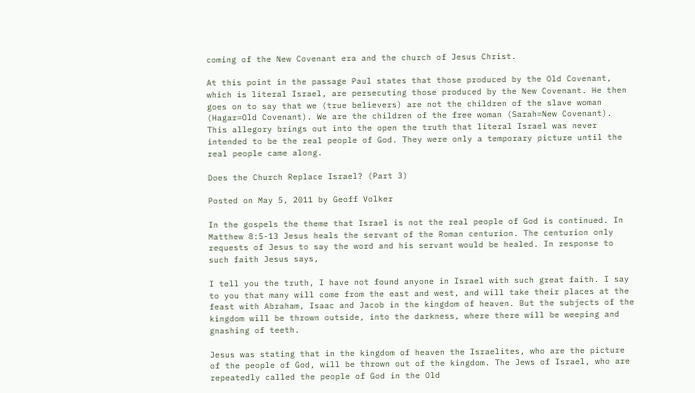coming of the New Covenant era and the church of Jesus Christ.

At this point in the passage Paul states that those produced by the Old Covenant, which is literal Israel, are persecuting those produced by the New Covenant. He then goes on to say that we (true believers) are not the children of the slave woman (Hagar=Old Covenant). We are the children of the free woman (Sarah=New Covenant). This allegory brings out into the open the truth that literal Israel was never intended to be the real people of God. They were only a temporary picture until the real people came along.

Does the Church Replace Israel? (Part 3)

Posted on May 5, 2011 by Geoff Volker

In the gospels the theme that Israel is not the real people of God is continued. In Matthew 8:5-13 Jesus heals the servant of the Roman centurion. The centurion only requests of Jesus to say the word and his servant would be healed. In response to such faith Jesus says,

I tell you the truth, I have not found anyone in Israel with such great faith. I say to you that many will come from the east and west, and will take their places at the feast with Abraham, Isaac and Jacob in the kingdom of heaven. But the subjects of the kingdom will be thrown outside, into the darkness, where there will be weeping and gnashing of teeth.

Jesus was stating that in the kingdom of heaven the Israelites, who are the picture of the people of God, will be thrown out of the kingdom. The Jews of Israel, who are repeatedly called the people of God in the Old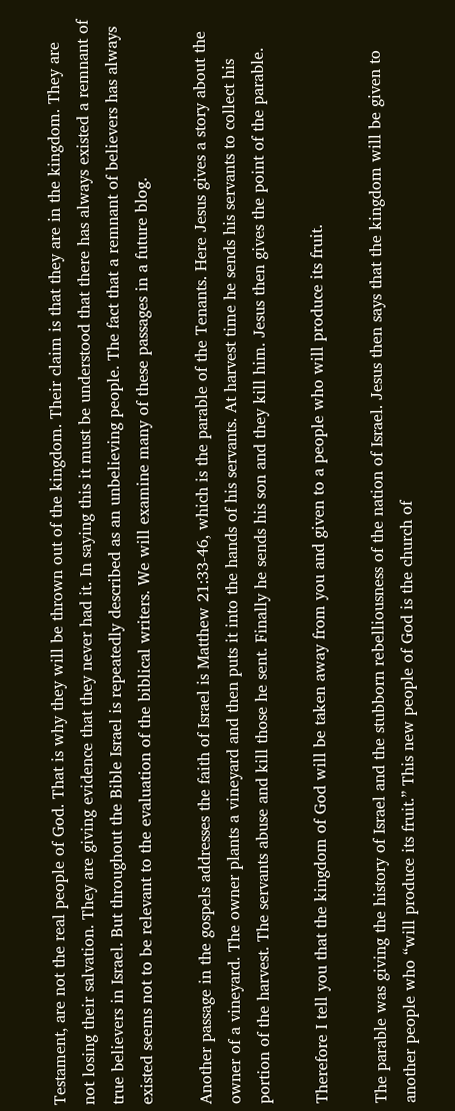Testament, are not the real people of God. That is why they will be thrown out of the kingdom. Their claim is that they are in the kingdom. They are not losing their salvation. They are giving evidence that they never had it. In saying this it must be understood that there has always existed a remnant of true believers in Israel. But throughout the Bible Israel is repeatedly described as an unbelieving people. The fact that a remnant of believers has always existed seems not to be relevant to the evaluation of the biblical writers. We will examine many of these passages in a future blog.

Another passage in the gospels addresses the faith of Israel is Matthew 21:33-46, which is the parable of the Tenants. Here Jesus gives a story about the owner of a vineyard. The owner plants a vineyard and then puts it into the hands of his servants. At harvest time he sends his servants to collect his portion of the harvest. The servants abuse and kill those he sent. Finally he sends his son and they kill him. Jesus then gives the point of the parable.

Therefore I tell you that the kingdom of God will be taken away from you and given to a people who will produce its fruit.

The parable was giving the history of Israel and the stubborn rebelliousness of the nation of Israel. Jesus then says that the kingdom will be given to another people who “will produce its fruit.” This new people of God is the church of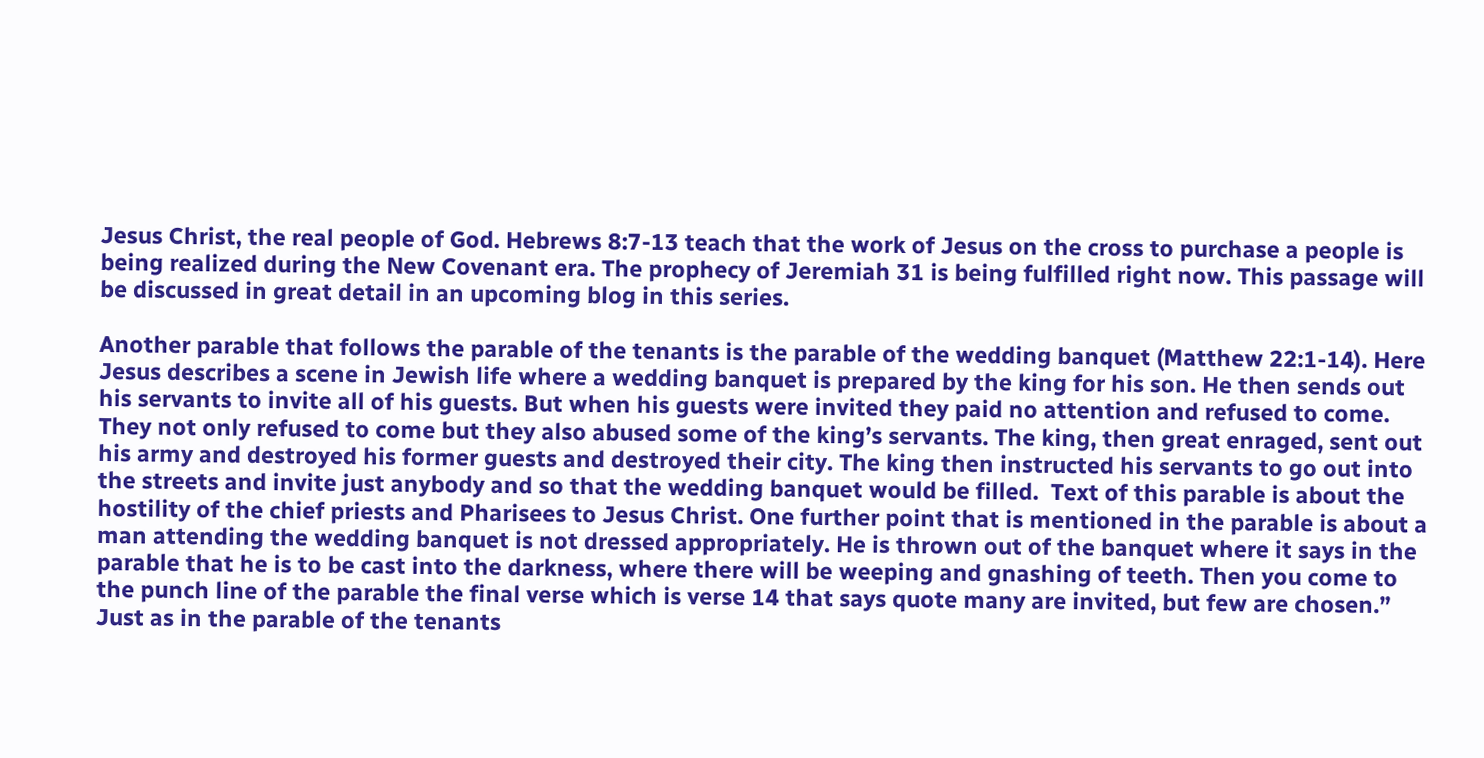Jesus Christ, the real people of God. Hebrews 8:7-13 teach that the work of Jesus on the cross to purchase a people is being realized during the New Covenant era. The prophecy of Jeremiah 31 is being fulfilled right now. This passage will be discussed in great detail in an upcoming blog in this series.

Another parable that follows the parable of the tenants is the parable of the wedding banquet (Matthew 22:1-14). Here Jesus describes a scene in Jewish life where a wedding banquet is prepared by the king for his son. He then sends out his servants to invite all of his guests. But when his guests were invited they paid no attention and refused to come. They not only refused to come but they also abused some of the king’s servants. The king, then great enraged, sent out his army and destroyed his former guests and destroyed their city. The king then instructed his servants to go out into the streets and invite just anybody and so that the wedding banquet would be filled.  Text of this parable is about the hostility of the chief priests and Pharisees to Jesus Christ. One further point that is mentioned in the parable is about a man attending the wedding banquet is not dressed appropriately. He is thrown out of the banquet where it says in the parable that he is to be cast into the darkness, where there will be weeping and gnashing of teeth. Then you come to the punch line of the parable the final verse which is verse 14 that says quote many are invited, but few are chosen.” Just as in the parable of the tenants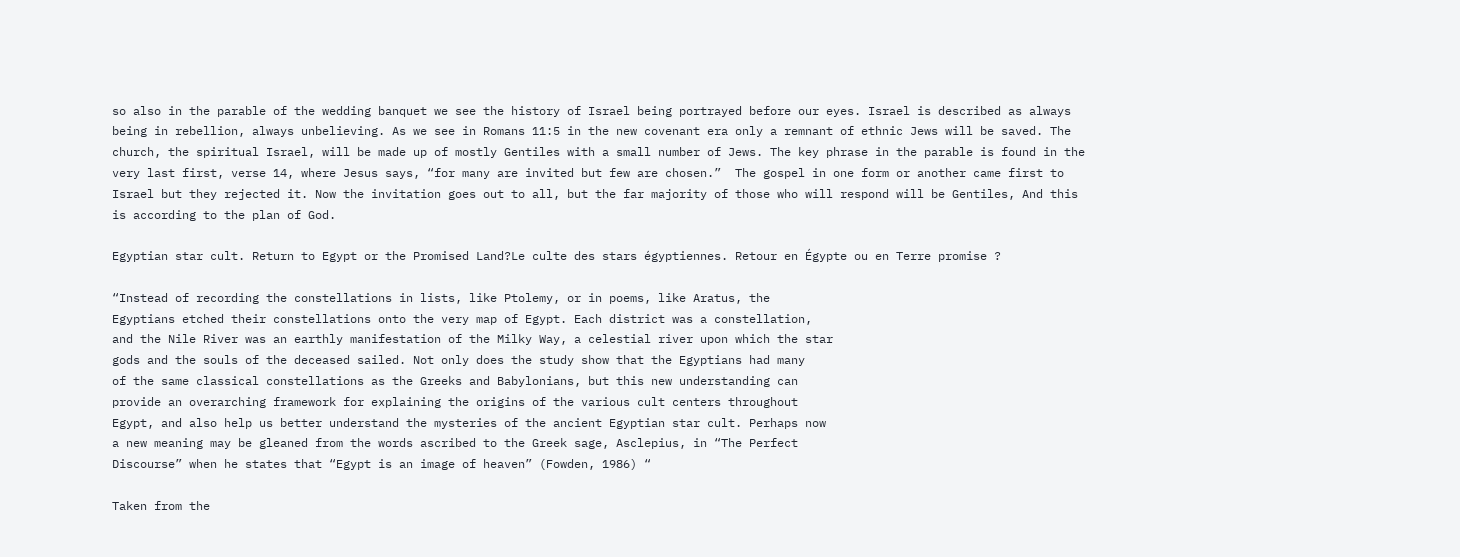so also in the parable of the wedding banquet we see the history of Israel being portrayed before our eyes. Israel is described as always being in rebellion, always unbelieving. As we see in Romans 11:5 in the new covenant era only a remnant of ethnic Jews will be saved. The church, the spiritual Israel, will be made up of mostly Gentiles with a small number of Jews. The key phrase in the parable is found in the very last first, verse 14, where Jesus says, “for many are invited but few are chosen.”  The gospel in one form or another came first to Israel but they rejected it. Now the invitation goes out to all, but the far majority of those who will respond will be Gentiles, And this is according to the plan of God.

Egyptian star cult. Return to Egypt or the Promised Land?Le culte des stars égyptiennes. Retour en Égypte ou en Terre promise ?

“Instead of recording the constellations in lists, like Ptolemy, or in poems, like Aratus, the
Egyptians etched their constellations onto the very map of Egypt. Each district was a constellation,
and the Nile River was an earthly manifestation of the Milky Way, a celestial river upon which the star
gods and the souls of the deceased sailed. Not only does the study show that the Egyptians had many
of the same classical constellations as the Greeks and Babylonians, but this new understanding can
provide an overarching framework for explaining the origins of the various cult centers throughout
Egypt, and also help us better understand the mysteries of the ancient Egyptian star cult. Perhaps now
a new meaning may be gleaned from the words ascribed to the Greek sage, Asclepius, in “The Perfect
Discourse” when he states that “Egypt is an image of heaven” (Fowden, 1986) “

Taken from the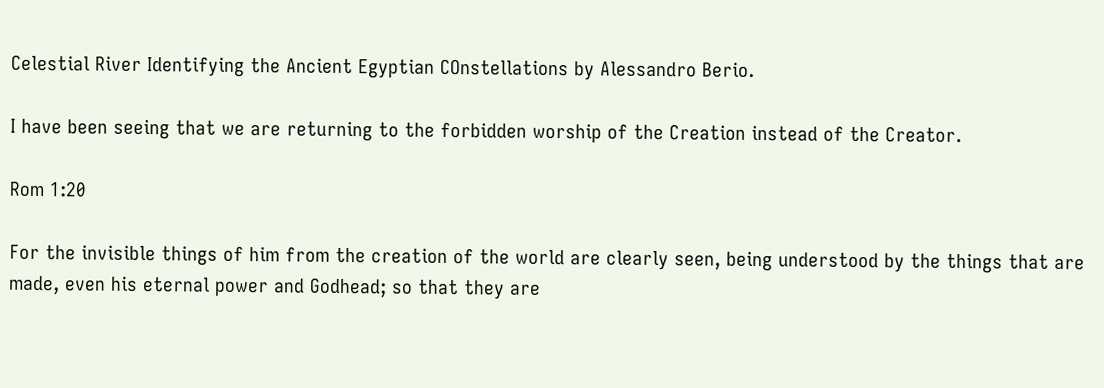Celestial River Identifying the Ancient Egyptian COnstellations by Alessandro Berio.

I have been seeing that we are returning to the forbidden worship of the Creation instead of the Creator.

Rom 1:20

For the invisible things of him from the creation of the world are clearly seen, being understood by the things that are made, even his eternal power and Godhead; so that they are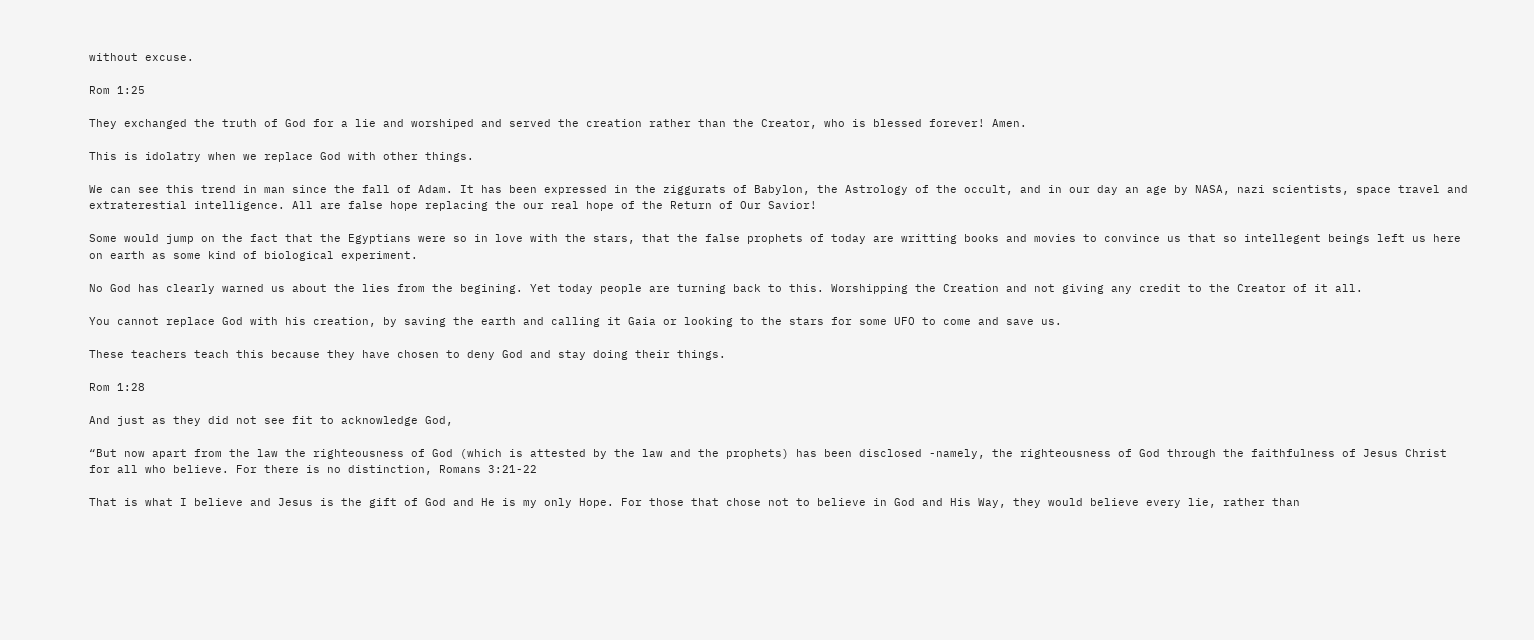without excuse.

Rom 1:25

They exchanged the truth of God for a lie and worshiped and served the creation rather than the Creator, who is blessed forever! Amen.

This is idolatry when we replace God with other things.

We can see this trend in man since the fall of Adam. It has been expressed in the ziggurats of Babylon, the Astrology of the occult, and in our day an age by NASA, nazi scientists, space travel and extraterestial intelligence. All are false hope replacing the our real hope of the Return of Our Savior!

Some would jump on the fact that the Egyptians were so in love with the stars, that the false prophets of today are writting books and movies to convince us that so intellegent beings left us here on earth as some kind of biological experiment.

No God has clearly warned us about the lies from the begining. Yet today people are turning back to this. Worshipping the Creation and not giving any credit to the Creator of it all.

You cannot replace God with his creation, by saving the earth and calling it Gaia or looking to the stars for some UFO to come and save us.

These teachers teach this because they have chosen to deny God and stay doing their things.

Rom 1:28

And just as they did not see fit to acknowledge God,

“But now apart from the law the righteousness of God (which is attested by the law and the prophets) has been disclosed -namely, the righteousness of God through the faithfulness of Jesus Christ for all who believe. For there is no distinction, Romans 3:21-22

That is what I believe and Jesus is the gift of God and He is my only Hope. For those that chose not to believe in God and His Way, they would believe every lie, rather than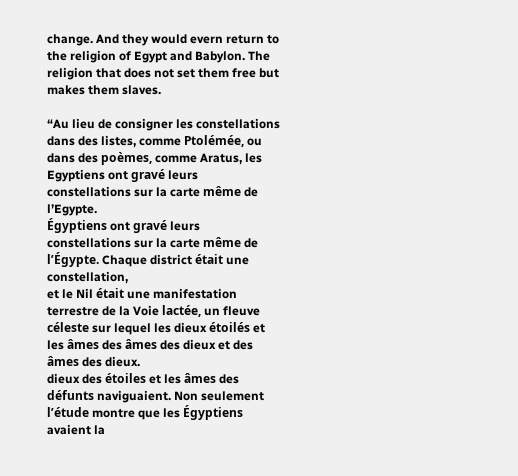change. And they would evern return to the religion of Egypt and Babylon. The religion that does not set them free but makes them slaves.

“Au lieu de consigner les constellations dans des listes, comme Ptolémée, ou dans des poèmes, comme Aratus, les Egyptiens ont gravé leurs constellations sur la carte même de l’Egypte.
Égyptiens ont gravé leurs constellations sur la carte même de l’Égypte. Chaque district était une constellation,
et le Nil était une manifestation terrestre de la Voie lactée, un fleuve céleste sur lequel les dieux étoilés et les âmes des âmes des dieux et des âmes des dieux.
dieux des étoiles et les âmes des défunts naviguaient. Non seulement l’étude montre que les Égyptiens avaient la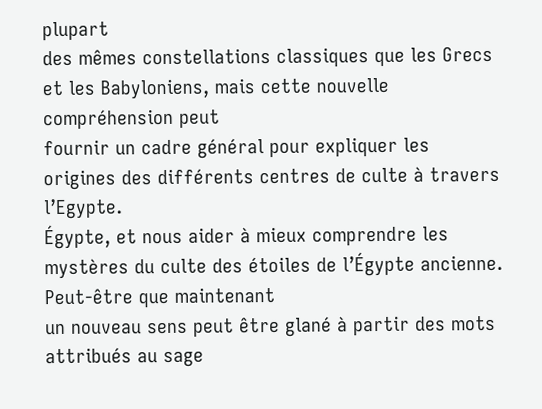plupart
des mêmes constellations classiques que les Grecs et les Babyloniens, mais cette nouvelle compréhension peut
fournir un cadre général pour expliquer les origines des différents centres de culte à travers l’Egypte.
Égypte, et nous aider à mieux comprendre les mystères du culte des étoiles de l’Égypte ancienne. Peut-être que maintenant
un nouveau sens peut être glané à partir des mots attribués au sage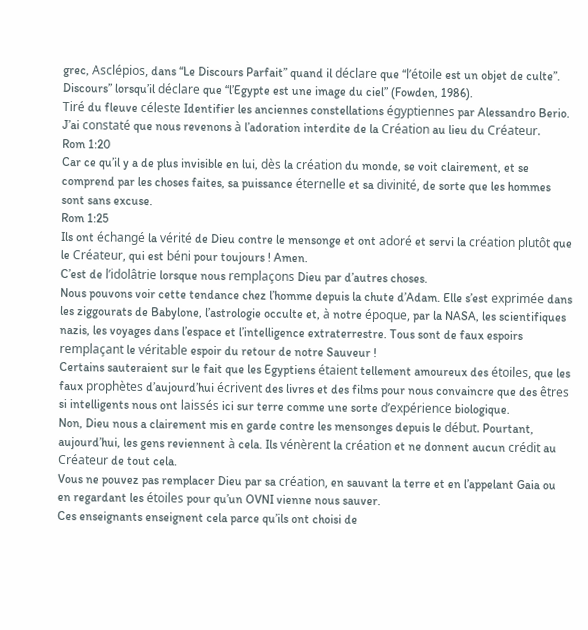grec, Asclépios, dans “Le Discours Parfait” quand il déclare que “l’étoile est un objet de culte”.
Discours” lorsqu’il déclare que “l’Egypte est une image du ciel” (Fowden, 1986).
Tiré du fleuve céleste Identifier les anciennes constellations égyptiennes par Alessandro Berio.
J’ai constaté que nous revenons à l’adoration interdite de la Création au lieu du Créateur.
Rom 1:20
Car ce qu’il y a de plus invisible en lui, dès la création du monde, se voit clairement, et se comprend par les choses faites, sa puissance éternelle et sa divinité, de sorte que les hommes sont sans excuse.
Rom 1:25
Ils ont échangé la vérité de Dieu contre le mensonge et ont adoré et servi la création plutôt que le Créateur, qui est béni pour toujours ! Amen.
C’est de l’idolâtrie lorsque nous remplaçons Dieu par d’autres choses.
Nous pouvons voir cette tendance chez l’homme depuis la chute d’Adam. Elle s’est exprimée dans les ziggourats de Babylone, l’astrologie occulte et, à notre époque, par la NASA, les scientifiques nazis, les voyages dans l’espace et l’intelligence extraterrestre. Tous sont de faux espoirs remplaçant le véritable espoir du retour de notre Sauveur !
Certains sauteraient sur le fait que les Egyptiens étaient tellement amoureux des étoiles, que les faux prophètes d’aujourd’hui écrivent des livres et des films pour nous convaincre que des êtres si intelligents nous ont laissés ici sur terre comme une sorte d’expérience biologique.
Non, Dieu nous a clairement mis en garde contre les mensonges depuis le début. Pourtant, aujourd’hui, les gens reviennent à cela. Ils vénèrent la création et ne donnent aucun crédit au Créateur de tout cela.
Vous ne pouvez pas remplacer Dieu par sa création, en sauvant la terre et en l’appelant Gaia ou en regardant les étoiles pour qu’un OVNI vienne nous sauver.
Ces enseignants enseignent cela parce qu’ils ont choisi de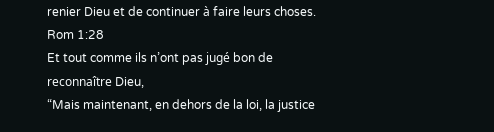renier Dieu et de continuer à faire leurs choses.
Rom 1:28
Et tout comme ils n’ont pas jugé bon de reconnaître Dieu,
“Mais maintenant, en dehors de la loi, la justice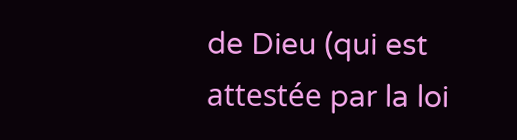de Dieu (qui est attestée par la loi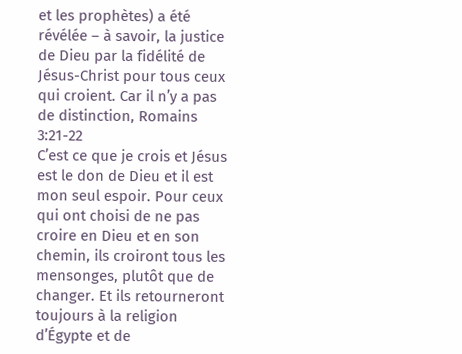et les prophètes) a été révélée – à savoir, la justice de Dieu par la fidélité de Jésus-Christ pour tous ceux qui croient. Car il n’y a pas de distinction, Romains 3:21-22
C’est ce que je crois et Jésus est le don de Dieu et il est mon seul espoir. Pour ceux qui ont choisi de ne pas croire en Dieu et en son chemin, ils croiront tous les mensonges, plutôt que de changer. Et ils retourneront toujours à la religion d’Égypte et de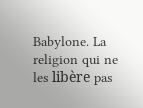Babylone. La religion qui ne les libère pas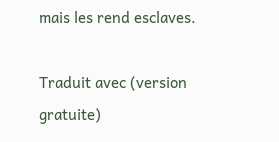mais les rend esclaves.

Traduit avec (version gratuite)